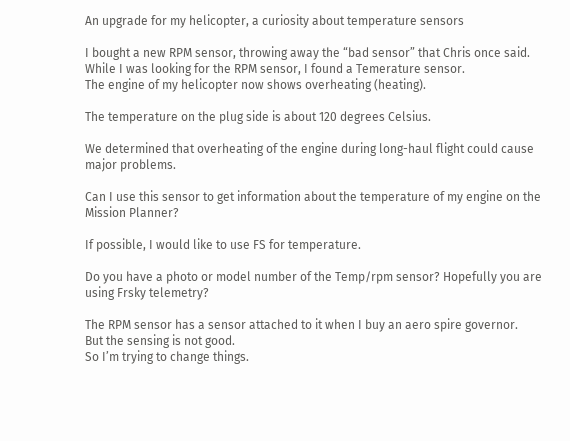An upgrade for my helicopter, a curiosity about temperature sensors

I bought a new RPM sensor, throwing away the “bad sensor” that Chris once said.
While I was looking for the RPM sensor, I found a Temerature sensor.
The engine of my helicopter now shows overheating (heating).

The temperature on the plug side is about 120 degrees Celsius.

We determined that overheating of the engine during long-haul flight could cause major problems.

Can I use this sensor to get information about the temperature of my engine on the Mission Planner?

If possible, I would like to use FS for temperature.

Do you have a photo or model number of the Temp/rpm sensor? Hopefully you are using Frsky telemetry?

The RPM sensor has a sensor attached to it when I buy an aero spire governor.
But the sensing is not good.
So I’m trying to change things.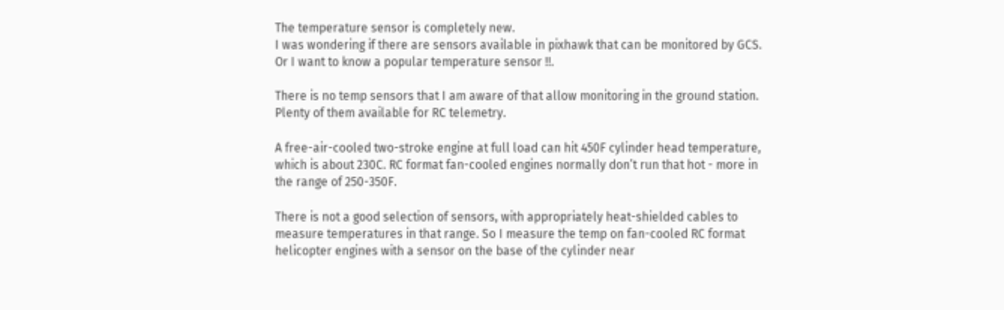The temperature sensor is completely new.
I was wondering if there are sensors available in pixhawk that can be monitored by GCS.
Or I want to know a popular temperature sensor !!.

There is no temp sensors that I am aware of that allow monitoring in the ground station. Plenty of them available for RC telemetry.

A free-air-cooled two-stroke engine at full load can hit 450F cylinder head temperature, which is about 230C. RC format fan-cooled engines normally don’t run that hot - more in the range of 250-350F.

There is not a good selection of sensors, with appropriately heat-shielded cables to measure temperatures in that range. So I measure the temp on fan-cooled RC format helicopter engines with a sensor on the base of the cylinder near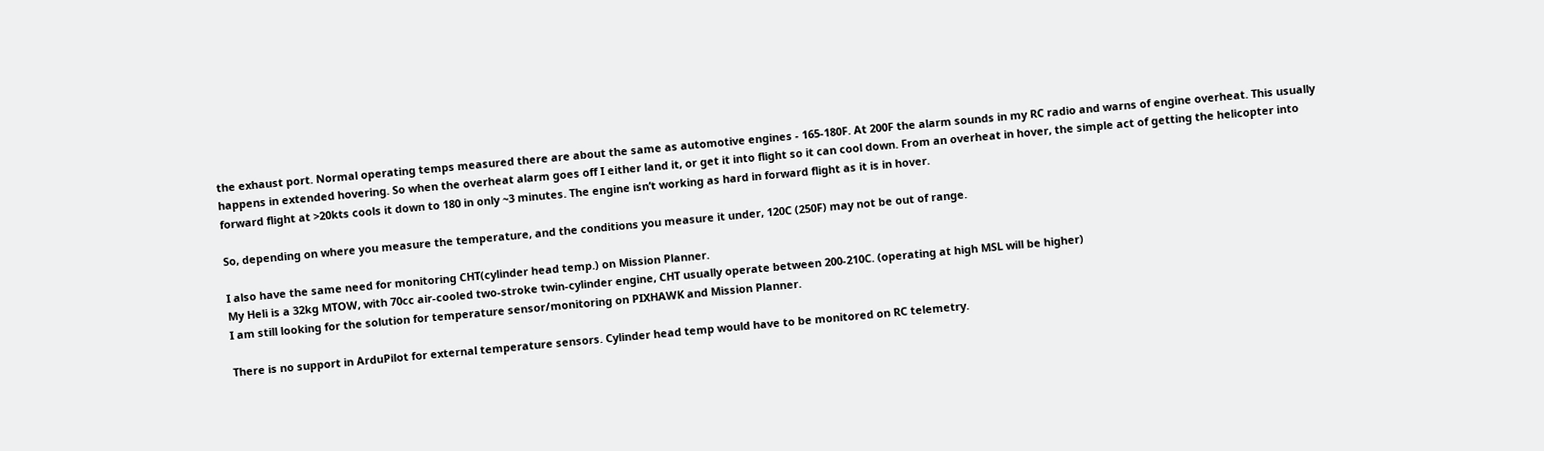the exhaust port. Normal operating temps measured there are about the same as automotive engines - 165-180F. At 200F the alarm sounds in my RC radio and warns of engine overheat. This usually happens in extended hovering. So when the overheat alarm goes off I either land it, or get it into flight so it can cool down. From an overheat in hover, the simple act of getting the helicopter into forward flight at >20kts cools it down to 180 in only ~3 minutes. The engine isn’t working as hard in forward flight as it is in hover.

So, depending on where you measure the temperature, and the conditions you measure it under, 120C (250F) may not be out of range.

I also have the same need for monitoring CHT(cylinder head temp.) on Mission Planner.
My Heli is a 32kg MTOW, with 70cc air-cooled two-stroke twin-cylinder engine, CHT usually operate between 200-210C. (operating at high MSL will be higher)
I am still looking for the solution for temperature sensor/monitoring on PIXHAWK and Mission Planner.

There is no support in ArduPilot for external temperature sensors. Cylinder head temp would have to be monitored on RC telemetry.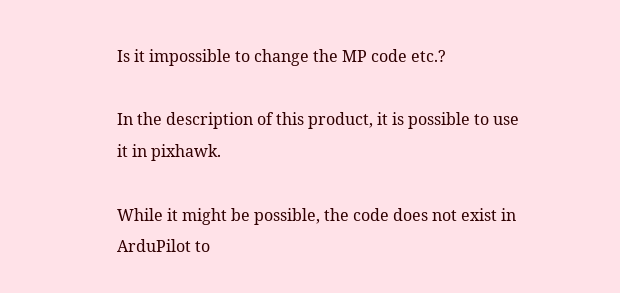Is it impossible to change the MP code etc.?

In the description of this product, it is possible to use it in pixhawk.

While it might be possible, the code does not exist in ArduPilot to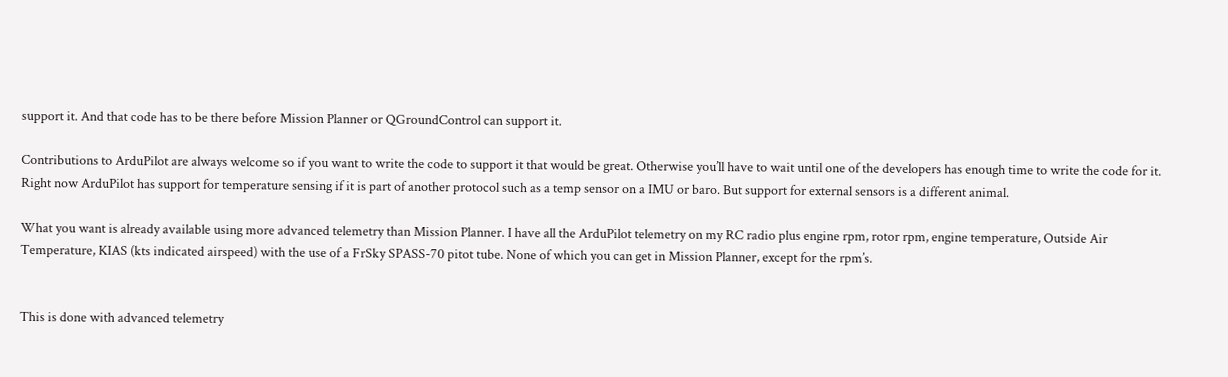support it. And that code has to be there before Mission Planner or QGroundControl can support it.

Contributions to ArduPilot are always welcome so if you want to write the code to support it that would be great. Otherwise you’ll have to wait until one of the developers has enough time to write the code for it. Right now ArduPilot has support for temperature sensing if it is part of another protocol such as a temp sensor on a IMU or baro. But support for external sensors is a different animal.

What you want is already available using more advanced telemetry than Mission Planner. I have all the ArduPilot telemetry on my RC radio plus engine rpm, rotor rpm, engine temperature, Outside Air Temperature, KIAS (kts indicated airspeed) with the use of a FrSky SPASS-70 pitot tube. None of which you can get in Mission Planner, except for the rpm’s.


This is done with advanced telemetry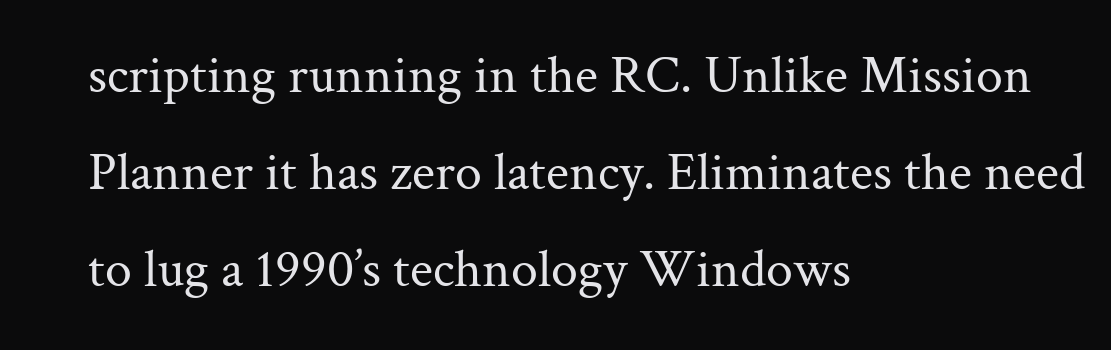scripting running in the RC. Unlike Mission Planner it has zero latency. Eliminates the need to lug a 1990’s technology Windows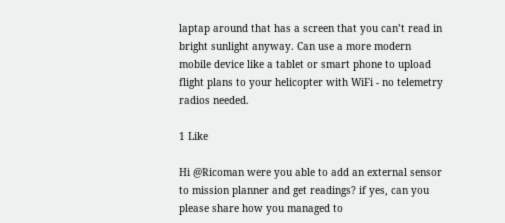laptap around that has a screen that you can’t read in bright sunlight anyway. Can use a more modern mobile device like a tablet or smart phone to upload flight plans to your helicopter with WiFi - no telemetry radios needed.

1 Like

Hi @Ricoman were you able to add an external sensor to mission planner and get readings? if yes, can you please share how you managed to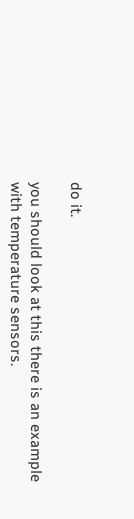do it.

you should look at this there is an example with temperature sensors.